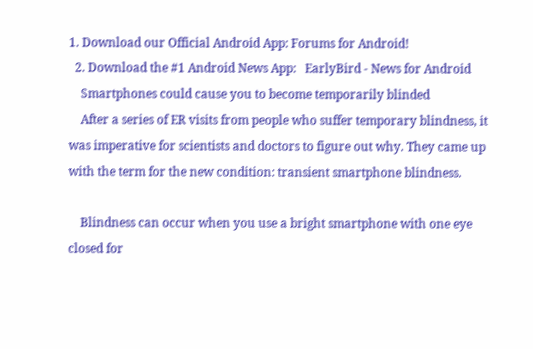1. Download our Official Android App: Forums for Android!
  2. Download the #1 Android News App:   EarlyBird - News for Android
    Smartphones could cause you to become temporarily blinded
    After a series of ER visits from people who suffer temporary blindness, it was imperative for scientists and doctors to figure out why. They came up with the term for the new condition: transient smartphone blindness.

    Blindness can occur when you use a bright smartphone with one eye closed for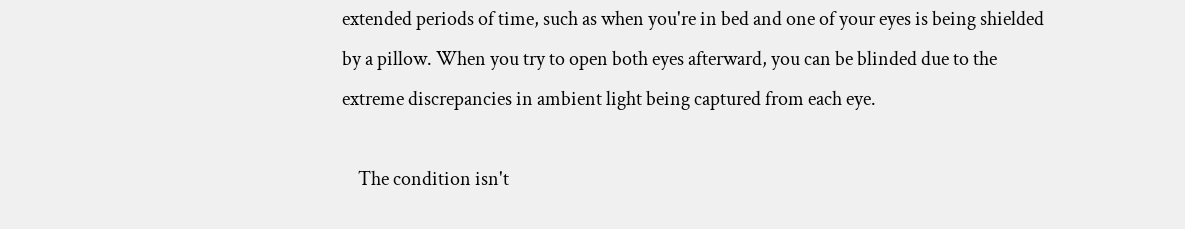extended periods of time, such as when you're in bed and one of your eyes is being shielded by a pillow. When you try to open both eyes afterward, you can be blinded due to the extreme discrepancies in ambient light being captured from each eye.

    The condition isn't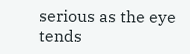serious as the eye tends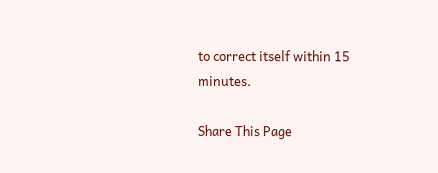to correct itself within 15 minutes.

Share This Page